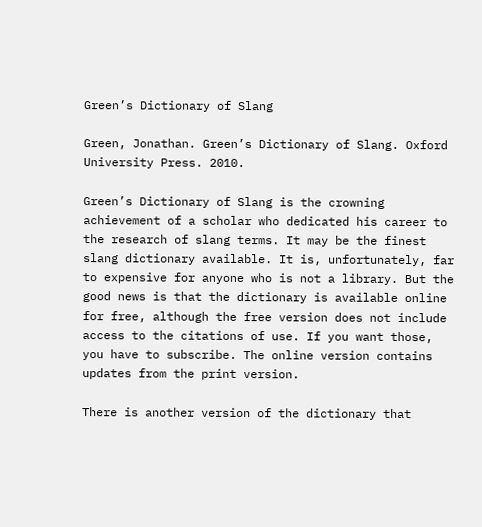Green’s Dictionary of Slang

Green, Jonathan. Green’s Dictionary of Slang. Oxford University Press. 2010.

Green’s Dictionary of Slang is the crowning achievement of a scholar who dedicated his career to the research of slang terms. It may be the finest slang dictionary available. It is, unfortunately, far to expensive for anyone who is not a library. But the good news is that the dictionary is available online for free, although the free version does not include access to the citations of use. If you want those, you have to subscribe. The online version contains updates from the print version.

There is another version of the dictionary that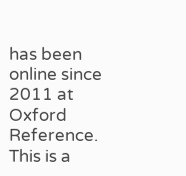has been online since 2011 at Oxford Reference. This is a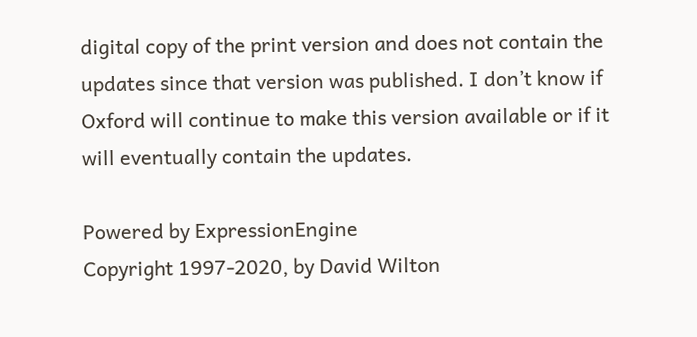digital copy of the print version and does not contain the updates since that version was published. I don’t know if Oxford will continue to make this version available or if it will eventually contain the updates.

Powered by ExpressionEngine
Copyright 1997-2020, by David Wilton